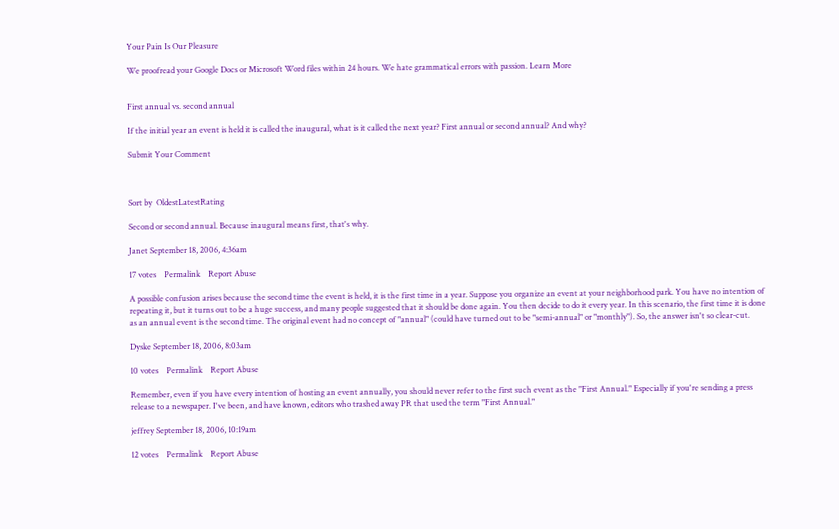Your Pain Is Our Pleasure

We proofread your Google Docs or Microsoft Word files within 24 hours. We hate grammatical errors with passion. Learn More


First annual vs. second annual

If the initial year an event is held it is called the inaugural, what is it called the next year? First annual or second annual? And why?

Submit Your Comment



Sort by  OldestLatestRating

Second or second annual. Because inaugural means first, that's why.

Janet September 18, 2006, 4:36am

17 votes    Permalink    Report Abuse

A possible confusion arises because the second time the event is held, it is the first time in a year. Suppose you organize an event at your neighborhood park. You have no intention of repeating it, but it turns out to be a huge success, and many people suggested that it should be done again. You then decide to do it every year. In this scenario, the first time it is done as an annual event is the second time. The original event had no concept of "annual" (could have turned out to be "semi-annual" or "monthly"). So, the answer isn't so clear-cut.

Dyske September 18, 2006, 8:03am

10 votes    Permalink    Report Abuse

Remember, even if you have every intention of hosting an event annually, you should never refer to the first such event as the "First Annual." Especially if you're sending a press release to a newspaper. I've been, and have known, editors who trashed away PR that used the term "First Annual."

jeffrey September 18, 2006, 10:19am

12 votes    Permalink    Report Abuse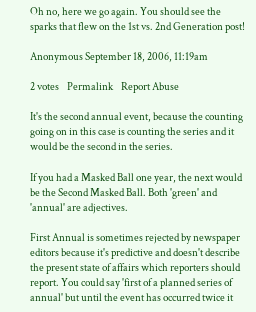Oh no, here we go again. You should see the sparks that flew on the 1st vs. 2nd Generation post!

Anonymous September 18, 2006, 11:19am

2 votes    Permalink    Report Abuse

It's the second annual event, because the counting going on in this case is counting the series and it would be the second in the series.

If you had a Masked Ball one year, the next would be the Second Masked Ball. Both 'green' and 'annual' are adjectives.

First Annual is sometimes rejected by newspaper editors because it's predictive and doesn't describe the present state of affairs which reporters should report. You could say 'first of a planned series of annual' but until the event has occurred twice it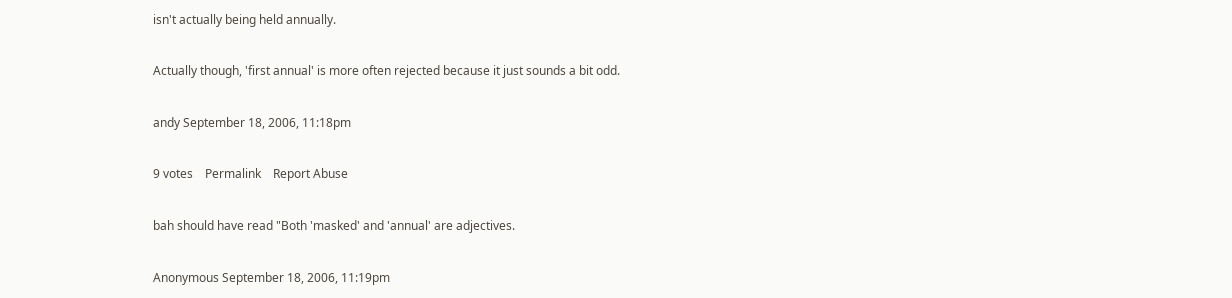isn't actually being held annually.

Actually though, 'first annual' is more often rejected because it just sounds a bit odd.

andy September 18, 2006, 11:18pm

9 votes    Permalink    Report Abuse

bah should have read "Both 'masked' and 'annual' are adjectives.

Anonymous September 18, 2006, 11:19pm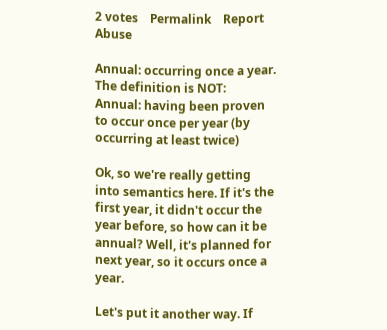2 votes    Permalink    Report Abuse

Annual: occurring once a year.
The definition is NOT:
Annual: having been proven to occur once per year (by occurring at least twice)

Ok, so we're really getting into semantics here. If it's the first year, it didn't occur the year before, so how can it be annual? Well, it's planned for next year, so it occurs once a year.

Let's put it another way. If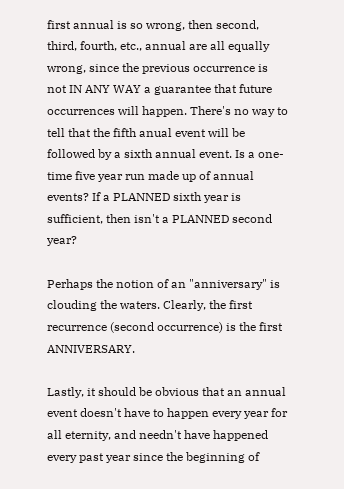first annual is so wrong, then second, third, fourth, etc., annual are all equally wrong, since the previous occurrence is not IN ANY WAY a guarantee that future occurrences will happen. There's no way to tell that the fifth anual event will be followed by a sixth annual event. Is a one-time five year run made up of annual events? If a PLANNED sixth year is sufficient, then isn't a PLANNED second year?

Perhaps the notion of an "anniversary" is clouding the waters. Clearly, the first recurrence (second occurrence) is the first ANNIVERSARY.

Lastly, it should be obvious that an annual event doesn't have to happen every year for all eternity, and needn't have happened every past year since the beginning of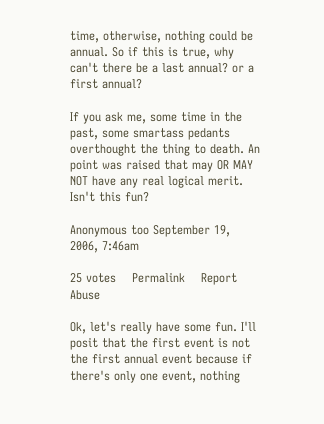time, otherwise, nothing could be annual. So if this is true, why can't there be a last annual? or a first annual?

If you ask me, some time in the past, some smartass pedants overthought the thing to death. An point was raised that may OR MAY NOT have any real logical merit. Isn't this fun?

Anonymous too September 19, 2006, 7:46am

25 votes    Permalink    Report Abuse

Ok, let's really have some fun. I'll posit that the first event is not the first annual event because if there's only one event, nothing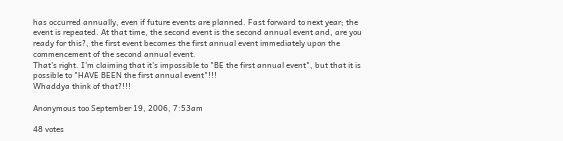has occurred annually, even if future events are planned. Fast forward to next year; the event is repeated. At that time, the second event is the second annual event and, are you ready for this?, the first event becomes the first annual event immediately upon the commencement of the second annual event.
That's right. I'm claiming that it's impossible to "BE the first annual event", but that it is possible to "HAVE BEEN the first annual event"!!!
Whaddya think of that?!!!

Anonymous too September 19, 2006, 7:53am

48 votes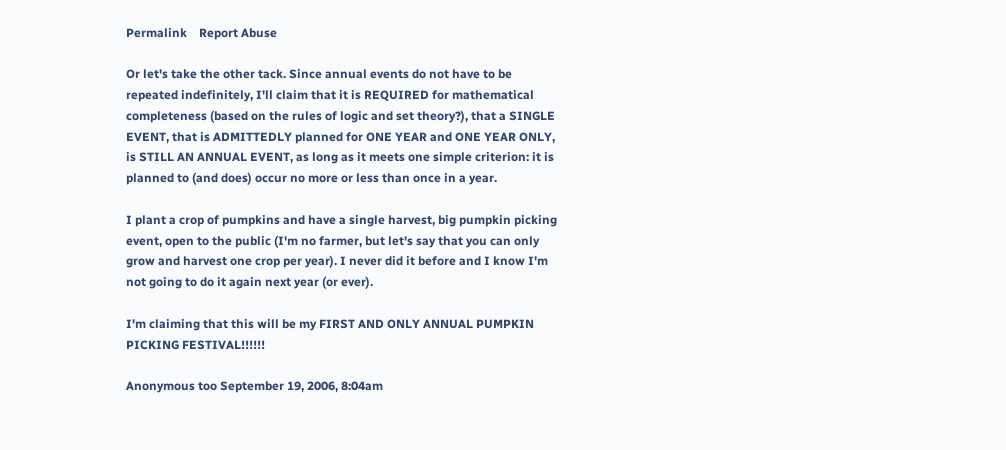Permalink    Report Abuse

Or let's take the other tack. Since annual events do not have to be repeated indefinitely, I'll claim that it is REQUIRED for mathematical completeness (based on the rules of logic and set theory?), that a SINGLE EVENT, that is ADMITTEDLY planned for ONE YEAR and ONE YEAR ONLY, is STILL AN ANNUAL EVENT, as long as it meets one simple criterion: it is planned to (and does) occur no more or less than once in a year.

I plant a crop of pumpkins and have a single harvest, big pumpkin picking event, open to the public (I'm no farmer, but let's say that you can only grow and harvest one crop per year). I never did it before and I know I'm not going to do it again next year (or ever).

I'm claiming that this will be my FIRST AND ONLY ANNUAL PUMPKIN PICKING FESTIVAL!!!!!!

Anonymous too September 19, 2006, 8:04am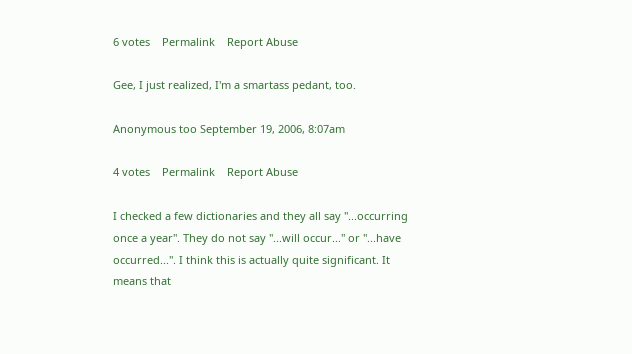6 votes    Permalink    Report Abuse

Gee, I just realized, I'm a smartass pedant, too.

Anonymous too September 19, 2006, 8:07am

4 votes    Permalink    Report Abuse

I checked a few dictionaries and they all say "...occurring once a year". They do not say "...will occur..." or "...have occurred...". I think this is actually quite significant. It means that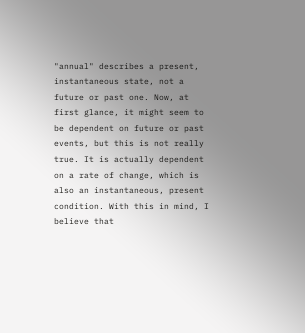"annual" describes a present, instantaneous state, not a future or past one. Now, at first glance, it might seem to be dependent on future or past events, but this is not really true. It is actually dependent on a rate of change, which is also an instantaneous, present condition. With this in mind, I believe that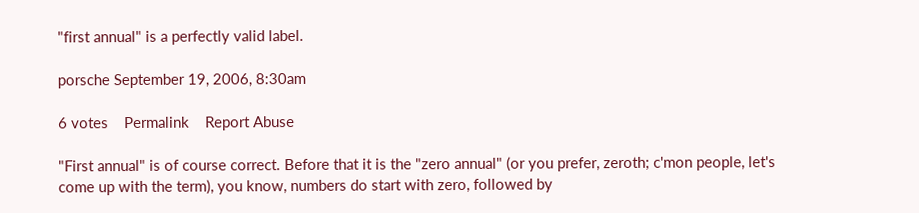"first annual" is a perfectly valid label.

porsche September 19, 2006, 8:30am

6 votes    Permalink    Report Abuse

"First annual" is of course correct. Before that it is the "zero annual" (or you prefer, zeroth; c'mon people, let's come up with the term), you know, numbers do start with zero, followed by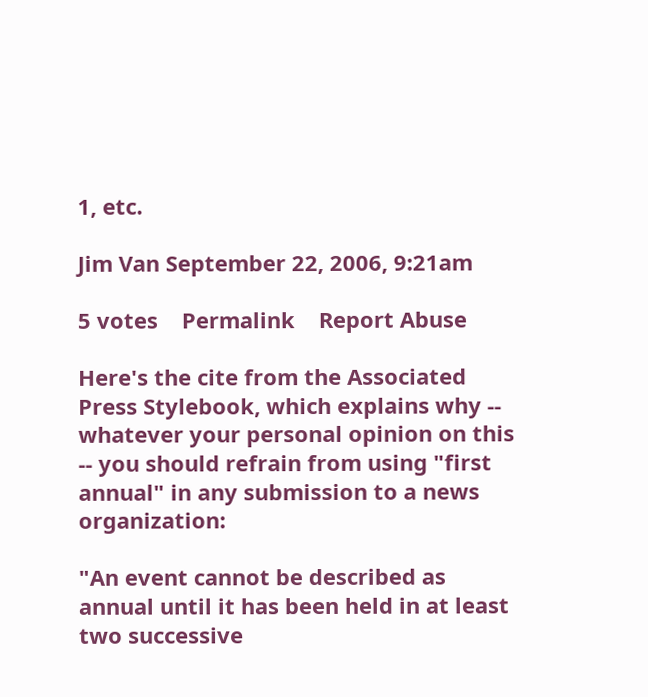1, etc.

Jim Van September 22, 2006, 9:21am

5 votes    Permalink    Report Abuse

Here's the cite from the Associated Press Stylebook, which explains why -- whatever your personal opinion on this -- you should refrain from using "first annual" in any submission to a news organization:

"An event cannot be described as annual until it has been held in at least two successive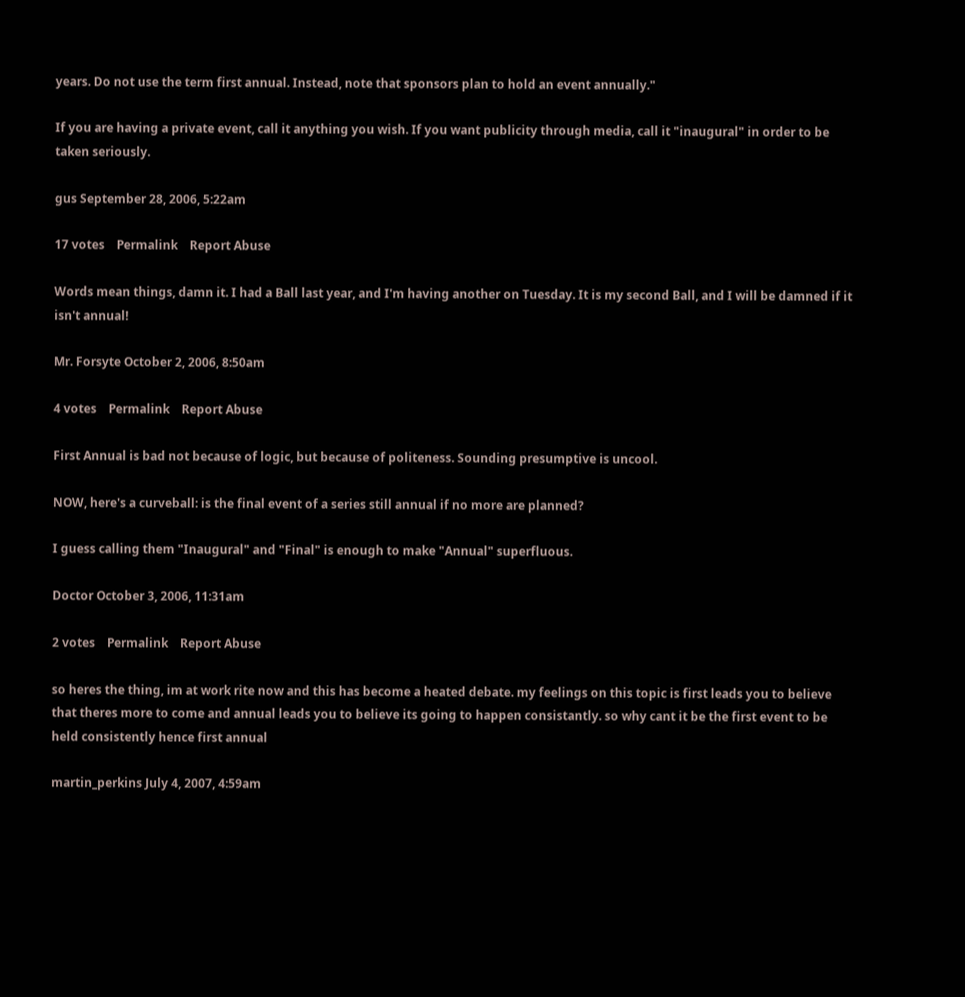years. Do not use the term first annual. Instead, note that sponsors plan to hold an event annually."

If you are having a private event, call it anything you wish. If you want publicity through media, call it "inaugural" in order to be taken seriously.

gus September 28, 2006, 5:22am

17 votes    Permalink    Report Abuse

Words mean things, damn it. I had a Ball last year, and I'm having another on Tuesday. It is my second Ball, and I will be damned if it isn't annual!

Mr. Forsyte October 2, 2006, 8:50am

4 votes    Permalink    Report Abuse

First Annual is bad not because of logic, but because of politeness. Sounding presumptive is uncool.

NOW, here's a curveball: is the final event of a series still annual if no more are planned?

I guess calling them "Inaugural" and "Final" is enough to make "Annual" superfluous.

Doctor October 3, 2006, 11:31am

2 votes    Permalink    Report Abuse

so heres the thing, im at work rite now and this has become a heated debate. my feelings on this topic is first leads you to believe that theres more to come and annual leads you to believe its going to happen consistantly. so why cant it be the first event to be held consistently hence first annual

martin_perkins July 4, 2007, 4:59am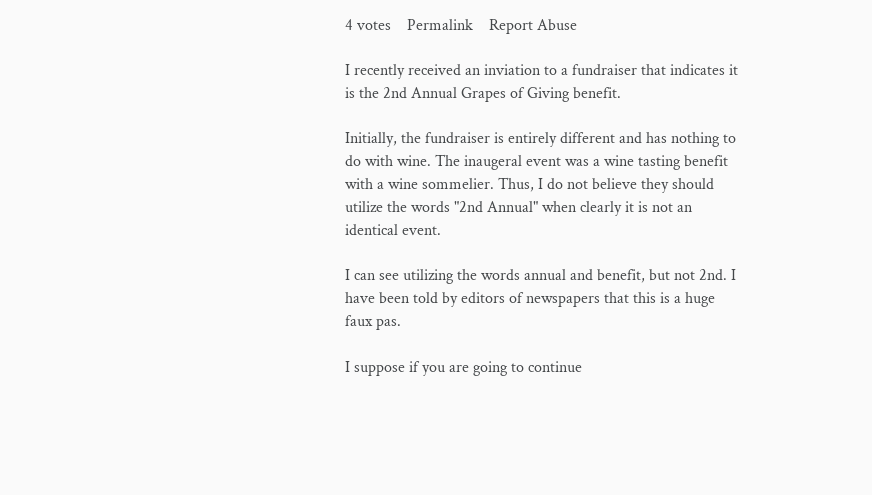4 votes    Permalink    Report Abuse

I recently received an inviation to a fundraiser that indicates it is the 2nd Annual Grapes of Giving benefit.

Initially, the fundraiser is entirely different and has nothing to do with wine. The inaugeral event was a wine tasting benefit with a wine sommelier. Thus, I do not believe they should utilize the words "2nd Annual" when clearly it is not an identical event.

I can see utilizing the words annual and benefit, but not 2nd. I have been told by editors of newspapers that this is a huge faux pas.

I suppose if you are going to continue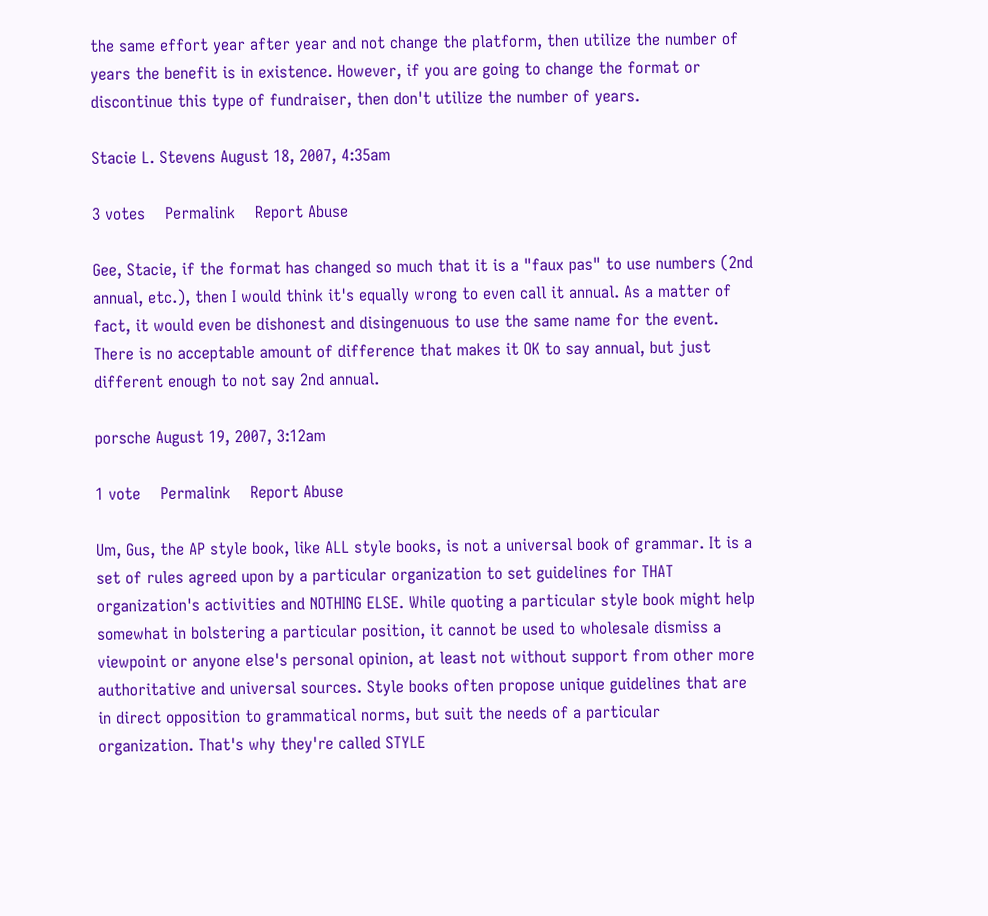the same effort year after year and not change the platform, then utilize the number of years the benefit is in existence. However, if you are going to change the format or discontinue this type of fundraiser, then don't utilize the number of years.

Stacie L. Stevens August 18, 2007, 4:35am

3 votes    Permalink    Report Abuse

Gee, Stacie, if the format has changed so much that it is a "faux pas" to use numbers (2nd annual, etc.), then I would think it's equally wrong to even call it annual. As a matter of fact, it would even be dishonest and disingenuous to use the same name for the event. There is no acceptable amount of difference that makes it OK to say annual, but just different enough to not say 2nd annual.

porsche August 19, 2007, 3:12am

1 vote    Permalink    Report Abuse

Um, Gus, the AP style book, like ALL style books, is not a universal book of grammar. It is a set of rules agreed upon by a particular organization to set guidelines for THAT organization's activities and NOTHING ELSE. While quoting a particular style book might help somewhat in bolstering a particular position, it cannot be used to wholesale dismiss a viewpoint or anyone else's personal opinion, at least not without support from other more authoritative and universal sources. Style books often propose unique guidelines that are in direct opposition to grammatical norms, but suit the needs of a particular organization. That's why they're called STYLE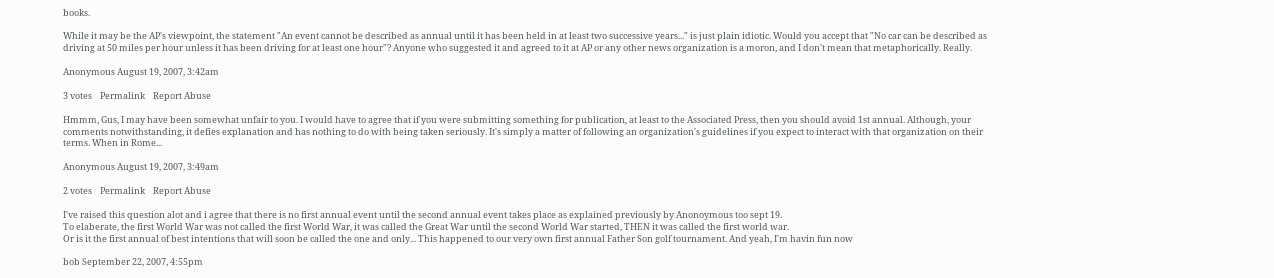books.

While it may be the AP's viewpoint, the statement "An event cannot be described as annual until it has been held in at least two successive years..." is just plain idiotic. Would you accept that "No car can be described as driving at 50 miles per hour unless it has been driving for at least one hour"? Anyone who suggested it and agreed to it at AP or any other news organization is a moron, and I don't mean that metaphorically. Really.

Anonymous August 19, 2007, 3:42am

3 votes    Permalink    Report Abuse

Hmmm, Gus, I may have been somewhat unfair to you. I would have to agree that if you were submitting something for publication, at least to the Associated Press, then you should avoid 1st annual. Although, your comments notwithstanding, it defies explanation and has nothing to do with being taken seriously. It's simply a matter of following an organization's guidelines if you expect to interact with that organization on their terms. When in Rome...

Anonymous August 19, 2007, 3:49am

2 votes    Permalink    Report Abuse

I've raised this question alot and i agree that there is no first annual event until the second annual event takes place as explained previously by Anonoymous too sept 19.
To elaberate, the first World War was not called the first World War, it was called the Great War until the second World War started, THEN it was called the first world war.
Or is it the first annual of best intentions that will soon be called the one and only... This happened to our very own first annual Father Son golf tournament. And yeah, I'm havin fun now

bob September 22, 2007, 4:55pm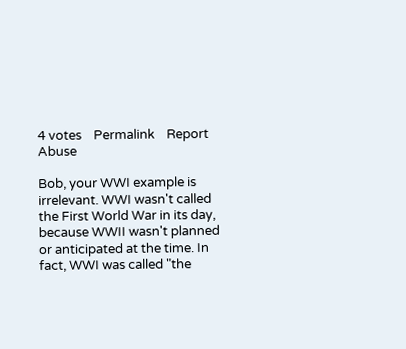4 votes    Permalink    Report Abuse

Bob, your WWI example is irrelevant. WWI wasn't called the First World War in its day, because WWII wasn't planned or anticipated at the time. In fact, WWI was called "the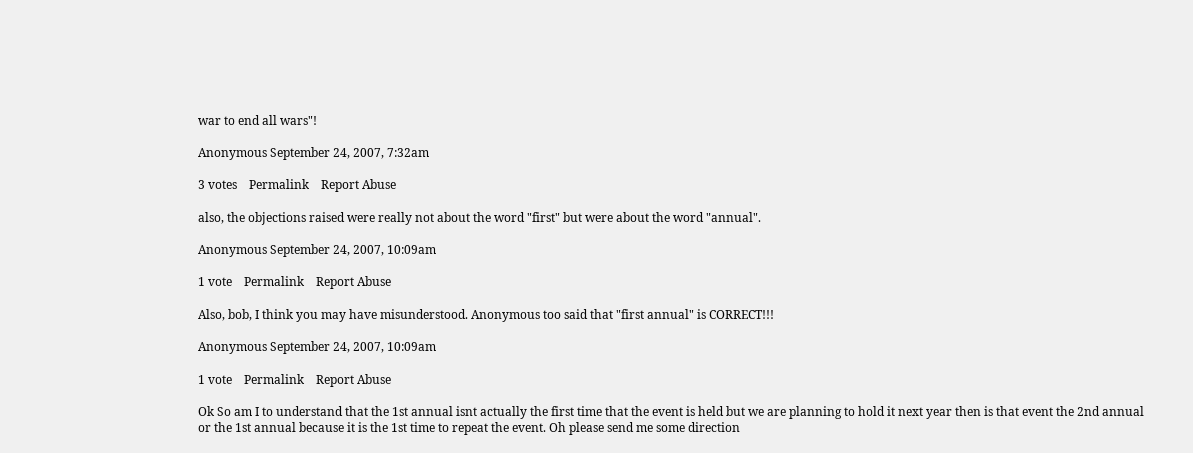war to end all wars"!

Anonymous September 24, 2007, 7:32am

3 votes    Permalink    Report Abuse

also, the objections raised were really not about the word "first" but were about the word "annual".

Anonymous September 24, 2007, 10:09am

1 vote    Permalink    Report Abuse

Also, bob, I think you may have misunderstood. Anonymous too said that "first annual" is CORRECT!!!

Anonymous September 24, 2007, 10:09am

1 vote    Permalink    Report Abuse

Ok So am I to understand that the 1st annual isnt actually the first time that the event is held but we are planning to hold it next year then is that event the 2nd annual or the 1st annual because it is the 1st time to repeat the event. Oh please send me some direction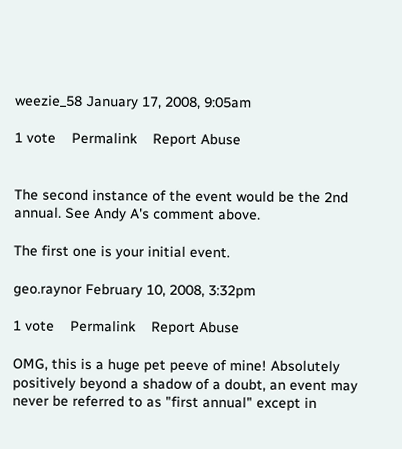weezie_58 January 17, 2008, 9:05am

1 vote    Permalink    Report Abuse


The second instance of the event would be the 2nd annual. See Andy A's comment above.

The first one is your initial event.

geo.raynor February 10, 2008, 3:32pm

1 vote    Permalink    Report Abuse

OMG, this is a huge pet peeve of mine! Absolutely positively beyond a shadow of a doubt, an event may never be referred to as "first annual" except in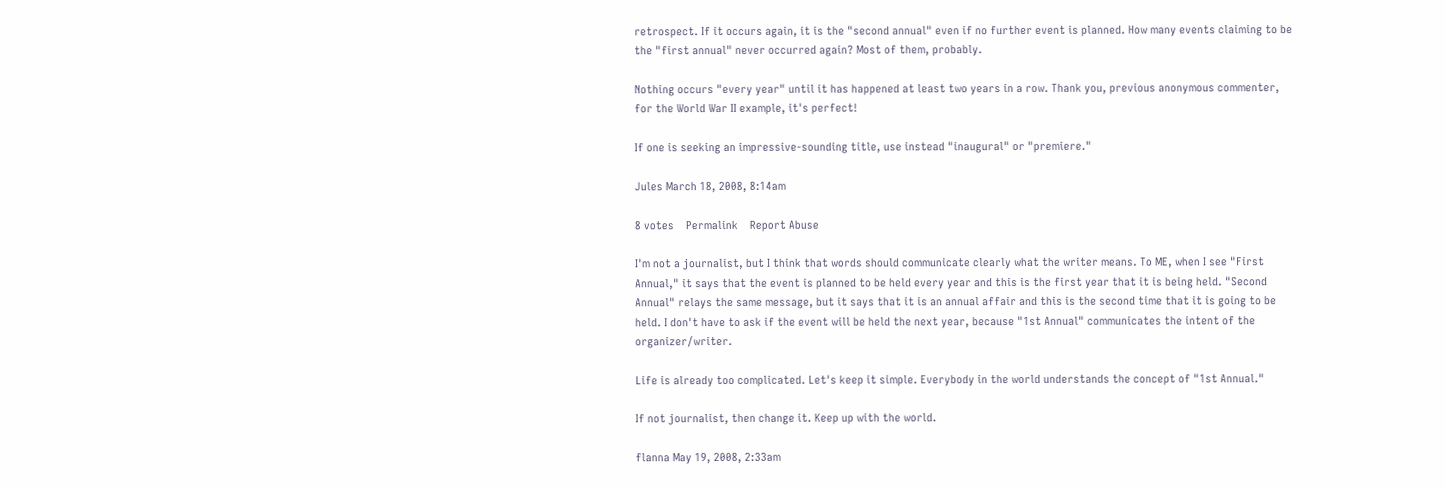retrospect. If it occurs again, it is the "second annual" even if no further event is planned. How many events claiming to be the "first annual" never occurred again? Most of them, probably.

Nothing occurs "every year" until it has happened at least two years in a row. Thank you, previous anonymous commenter, for the World War II example, it's perfect!

If one is seeking an impressive-sounding title, use instead "inaugural" or "premiere."

Jules March 18, 2008, 8:14am

8 votes    Permalink    Report Abuse

I'm not a journalist, but I think that words should communicate clearly what the writer means. To ME, when I see "First Annual," it says that the event is planned to be held every year and this is the first year that it is being held. "Second Annual" relays the same message, but it says that it is an annual affair and this is the second time that it is going to be held. I don't have to ask if the event will be held the next year, because "1st Annual" communicates the intent of the organizer/writer.

Life is already too complicated. Let's keep it simple. Everybody in the world understands the concept of "1st Annual."

If not journalist, then change it. Keep up with the world.

flanna May 19, 2008, 2:33am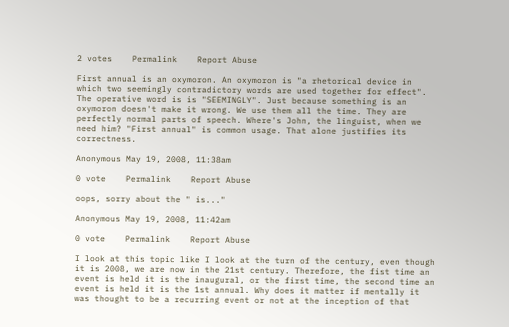2 votes    Permalink    Report Abuse

First annual is an oxymoron. An oxymoron is "a rhetorical device in which two seemingly contradictory words are used together for effect". The operative word is is "SEEMINGLY". Just because something is an oxymoron doesn't make it wrong. We use them all the time. They are perfectly normal parts of speech. Where's John, the linguist, when we need him? "First annual" is common usage. That alone justifies its correctness.

Anonymous May 19, 2008, 11:38am

0 vote    Permalink    Report Abuse

oops, sorry about the " is..."

Anonymous May 19, 2008, 11:42am

0 vote    Permalink    Report Abuse

I look at this topic like I look at the turn of the century, even though it is 2008, we are now in the 21st century. Therefore, the fist time an event is held it is the inaugural, or the first time, the second time an event is held it is the 1st annual. Why does it matter if mentally it was thought to be a recurring event or not at the inception of that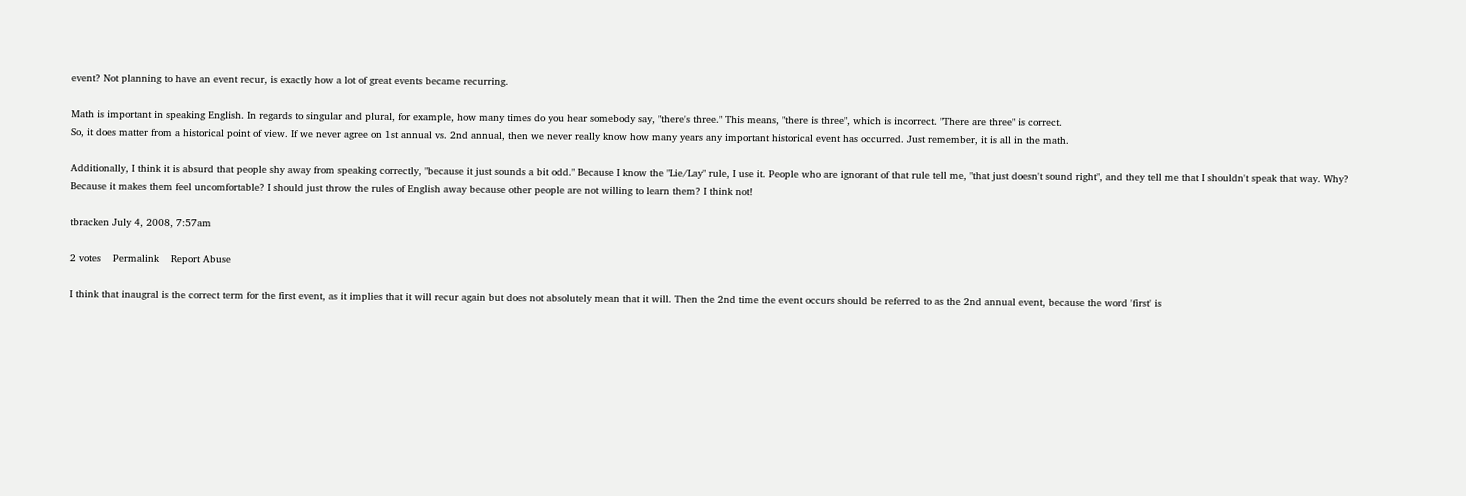event? Not planning to have an event recur, is exactly how a lot of great events became recurring.

Math is important in speaking English. In regards to singular and plural, for example, how many times do you hear somebody say, "there's three." This means, "there is three", which is incorrect. "There are three" is correct.
So, it does matter from a historical point of view. If we never agree on 1st annual vs. 2nd annual, then we never really know how many years any important historical event has occurred. Just remember, it is all in the math.

Additionally, I think it is absurd that people shy away from speaking correctly, "because it just sounds a bit odd." Because I know the "Lie/Lay" rule, I use it. People who are ignorant of that rule tell me, "that just doesn't sound right", and they tell me that I shouldn't speak that way. Why? Because it makes them feel uncomfortable? I should just throw the rules of English away because other people are not willing to learn them? I think not!

tbracken July 4, 2008, 7:57am

2 votes    Permalink    Report Abuse

I think that inaugral is the correct term for the first event, as it implies that it will recur again but does not absolutely mean that it will. Then the 2nd time the event occurs should be referred to as the 2nd annual event, because the word 'first' is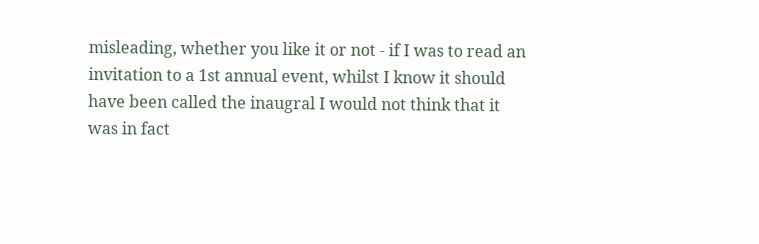misleading, whether you like it or not - if I was to read an invitation to a 1st annual event, whilst I know it should have been called the inaugral I would not think that it was in fact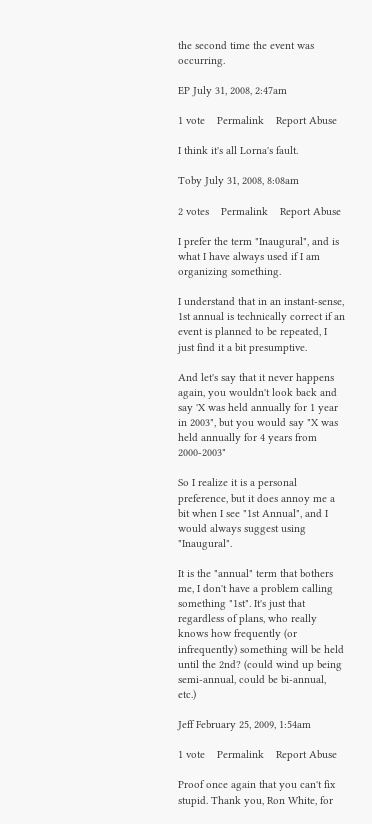the second time the event was occurring.

EP July 31, 2008, 2:47am

1 vote    Permalink    Report Abuse

I think it's all Lorna's fault.

Toby July 31, 2008, 8:08am

2 votes    Permalink    Report Abuse

I prefer the term "Inaugural", and is what I have always used if I am organizing something.

I understand that in an instant-sense, 1st annual is technically correct if an event is planned to be repeated, I just find it a bit presumptive.

And let's say that it never happens again, you wouldn't look back and say 'X was held annually for 1 year in 2003", but you would say "X was held annually for 4 years from 2000-2003"

So I realize it is a personal preference, but it does annoy me a bit when I see "1st Annual", and I would always suggest using "Inaugural".

It is the "annual" term that bothers me, I don't have a problem calling something "1st". It's just that regardless of plans, who really knows how frequently (or infrequently) something will be held until the 2nd? (could wind up being semi-annual, could be bi-annual, etc.)

Jeff February 25, 2009, 1:54am

1 vote    Permalink    Report Abuse

Proof once again that you can't fix stupid. Thank you, Ron White, for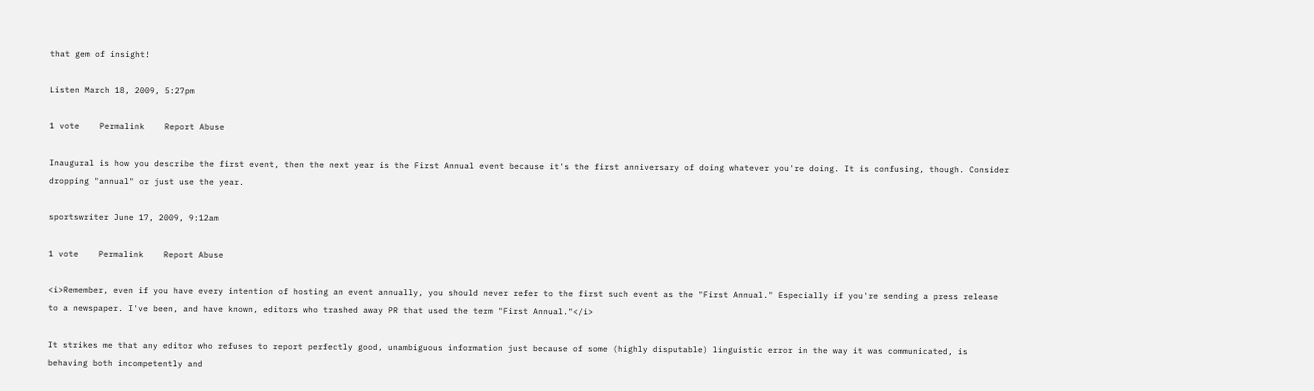that gem of insight!

Listen March 18, 2009, 5:27pm

1 vote    Permalink    Report Abuse

Inaugural is how you describe the first event, then the next year is the First Annual event because it's the first anniversary of doing whatever you're doing. It is confusing, though. Consider dropping "annual" or just use the year.

sportswriter June 17, 2009, 9:12am

1 vote    Permalink    Report Abuse

<i>Remember, even if you have every intention of hosting an event annually, you should never refer to the first such event as the "First Annual." Especially if you're sending a press release to a newspaper. I've been, and have known, editors who trashed away PR that used the term "First Annual."</i>

It strikes me that any editor who refuses to report perfectly good, unambiguous information just because of some (highly disputable) linguistic error in the way it was communicated, is behaving both incompetently and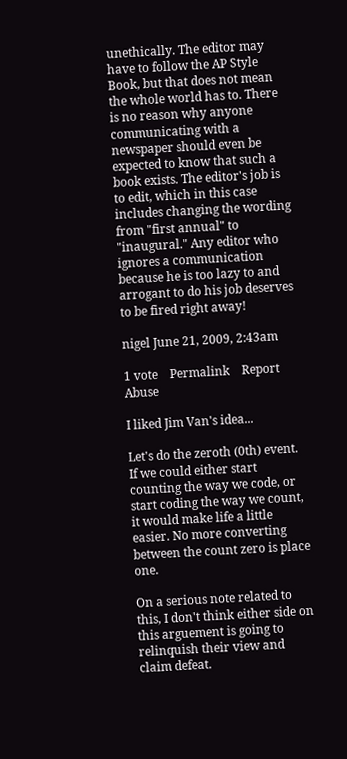unethically. The editor may have to follow the AP Style Book, but that does not mean the whole world has to. There is no reason why anyone communicating with a newspaper should even be expected to know that such a book exists. The editor's job is to edit, which in this case includes changing the wording from "first annual" to "inaugural." Any editor who ignores a communication because he is too lazy to and arrogant to do his job deserves to be fired right away!

nigel June 21, 2009, 2:43am

1 vote    Permalink    Report Abuse

I liked Jim Van's idea...

Let's do the zeroth (0th) event. If we could either start counting the way we code, or start coding the way we count, it would make life a little easier. No more converting between the count zero is place one.

On a serious note related to this, I don't think either side on this arguement is going to relinquish their view and claim defeat.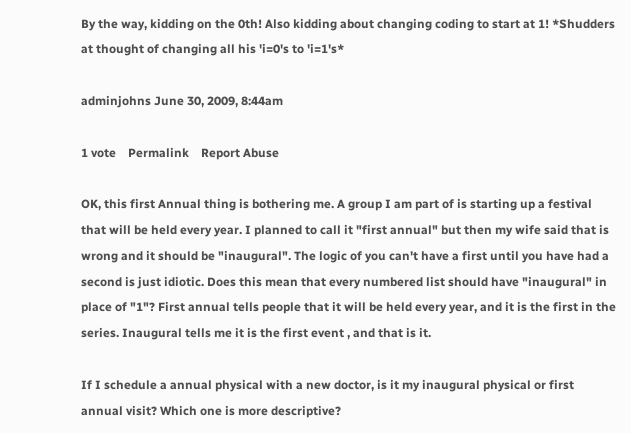By the way, kidding on the 0th! Also kidding about changing coding to start at 1! *Shudders at thought of changing all his 'i=0's to 'i=1's*

adminjohns June 30, 2009, 8:44am

1 vote    Permalink    Report Abuse

OK, this first Annual thing is bothering me. A group I am part of is starting up a festival that will be held every year. I planned to call it "first annual" but then my wife said that is wrong and it should be "inaugural". The logic of you can't have a first until you have had a second is just idiotic. Does this mean that every numbered list should have "inaugural" in place of "1"? First annual tells people that it will be held every year, and it is the first in the series. Inaugural tells me it is the first event , and that is it.

If I schedule a annual physical with a new doctor, is it my inaugural physical or first annual visit? Which one is more descriptive?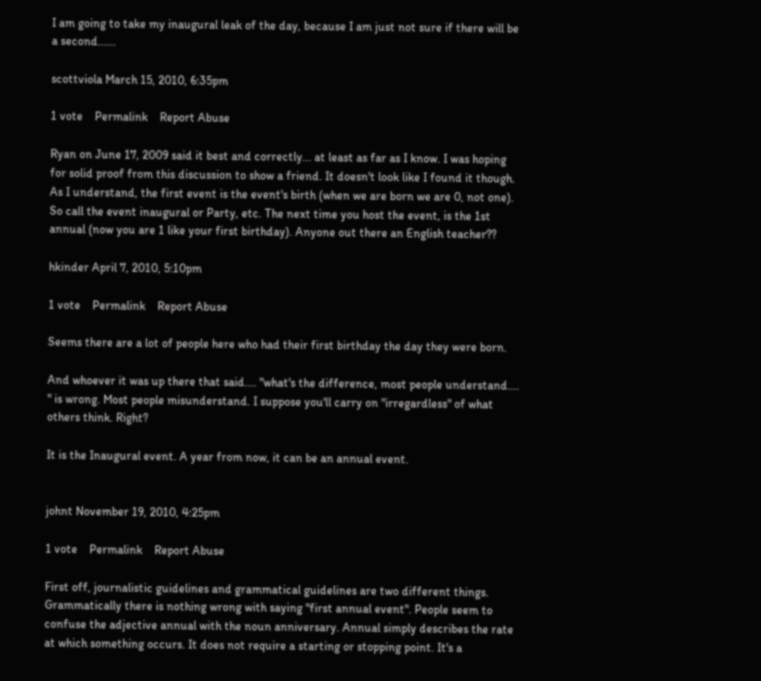I am going to take my inaugural leak of the day, because I am just not sure if there will be a second......

scottviola March 15, 2010, 6:35pm

1 vote    Permalink    Report Abuse

Ryan on June 17, 2009 said it best and correctly... at least as far as I know. I was hoping for solid proof from this discussion to show a friend. It doesn't look like I found it though. As I understand, the first event is the event's birth (when we are born we are 0, not one). So call the event inaugural or Party, etc. The next time you host the event, is the 1st annual (now you are 1 like your first birthday). Anyone out there an English teacher??

hkinder April 7, 2010, 5:10pm

1 vote    Permalink    Report Abuse

Seems there are a lot of people here who had their first birthday the day they were born.

And whoever it was up there that said.... "what's the difference, most people understand.... " is wrong. Most people misunderstand. I suppose you'll carry on "irregardless" of what others think. Right?

It is the Inaugural event. A year from now, it can be an annual event.


johnt November 19, 2010, 4:25pm

1 vote    Permalink    Report Abuse

First off, journalistic guidelines and grammatical guidelines are two different things. Grammatically there is nothing wrong with saying "first annual event". People seem to confuse the adjective annual with the noun anniversary. Annual simply describes the rate at which something occurs. It does not require a starting or stopping point. It's a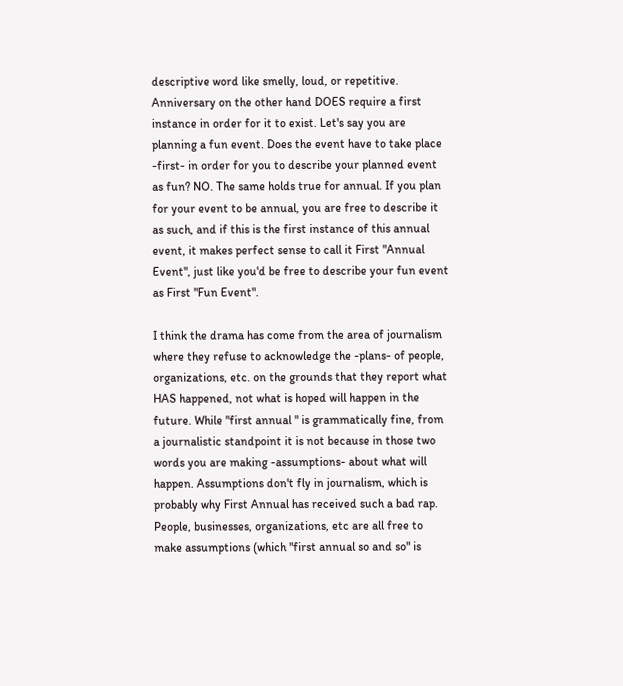descriptive word like smelly, loud, or repetitive. Anniversary on the other hand DOES require a first instance in order for it to exist. Let's say you are planning a fun event. Does the event have to take place -first- in order for you to describe your planned event as fun? NO. The same holds true for annual. If you plan for your event to be annual, you are free to describe it as such, and if this is the first instance of this annual event, it makes perfect sense to call it First "Annual Event", just like you'd be free to describe your fun event as First "Fun Event".

I think the drama has come from the area of journalism where they refuse to acknowledge the -plans- of people, organizations, etc. on the grounds that they report what HAS happened, not what is hoped will happen in the future. While "first annual " is grammatically fine, from a journalistic standpoint it is not because in those two words you are making -assumptions- about what will happen. Assumptions don't fly in journalism, which is probably why First Annual has received such a bad rap. People, businesses, organizations, etc are all free to make assumptions (which "first annual so and so" is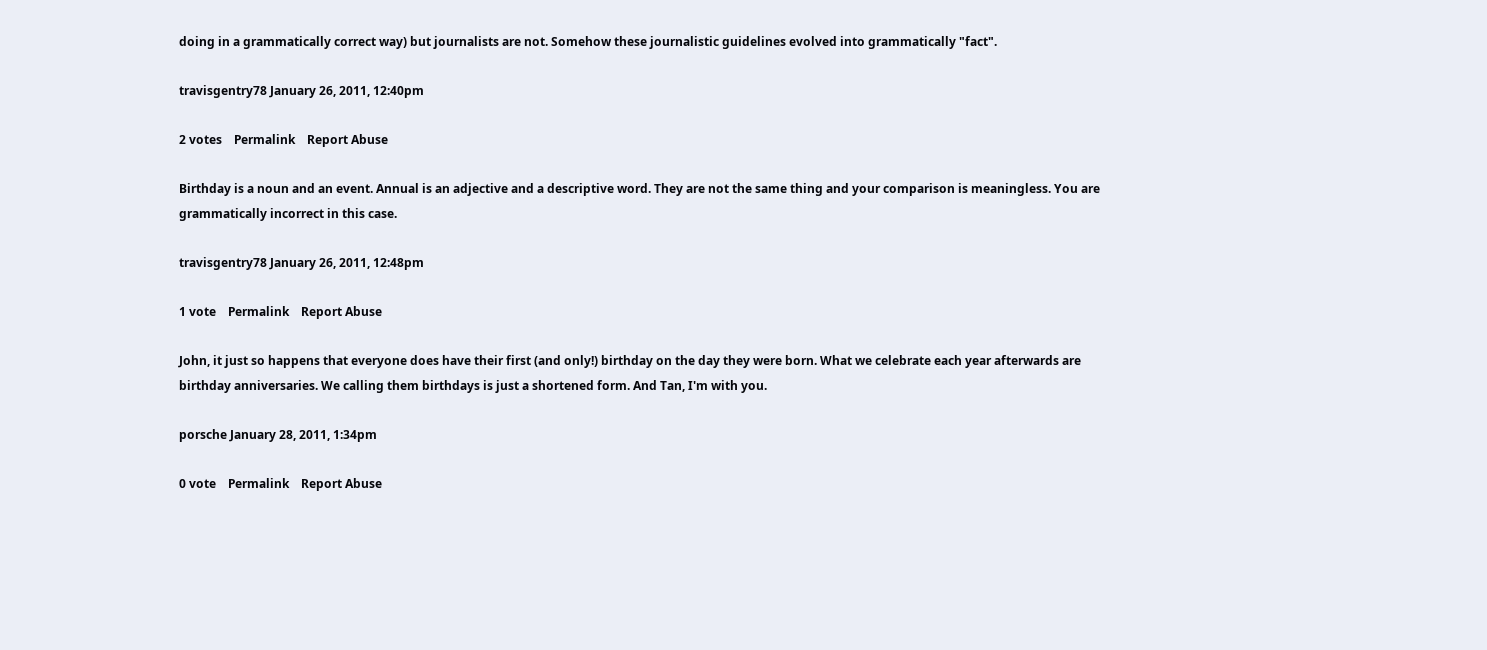doing in a grammatically correct way) but journalists are not. Somehow these journalistic guidelines evolved into grammatically "fact".

travisgentry78 January 26, 2011, 12:40pm

2 votes    Permalink    Report Abuse

Birthday is a noun and an event. Annual is an adjective and a descriptive word. They are not the same thing and your comparison is meaningless. You are grammatically incorrect in this case.

travisgentry78 January 26, 2011, 12:48pm

1 vote    Permalink    Report Abuse

John, it just so happens that everyone does have their first (and only!) birthday on the day they were born. What we celebrate each year afterwards are birthday anniversaries. We calling them birthdays is just a shortened form. And Tan, I'm with you.

porsche January 28, 2011, 1:34pm

0 vote    Permalink    Report Abuse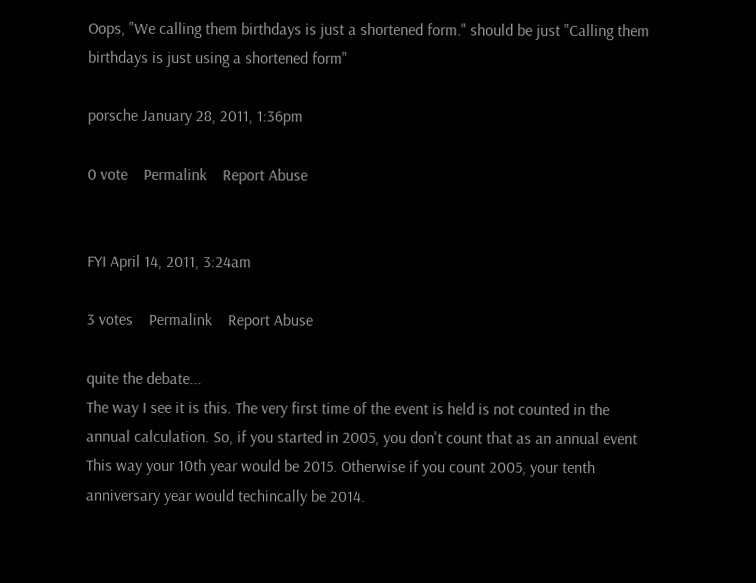Oops, "We calling them birthdays is just a shortened form." should be just "Calling them birthdays is just using a shortened form"

porsche January 28, 2011, 1:36pm

0 vote    Permalink    Report Abuse


FYI April 14, 2011, 3:24am

3 votes    Permalink    Report Abuse

quite the debate...
The way I see it is this. The very first time of the event is held is not counted in the annual calculation. So, if you started in 2005, you don't count that as an annual event This way your 10th year would be 2015. Otherwise if you count 2005, your tenth anniversary year would techincally be 2014.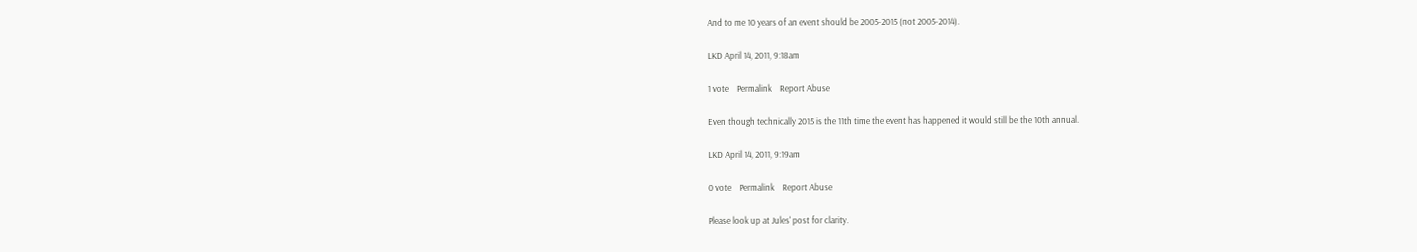And to me 10 years of an event should be 2005-2015 (not 2005-2014).

LKD April 14, 2011, 9:18am

1 vote    Permalink    Report Abuse

Even though technically 2015 is the 11th time the event has happened it would still be the 10th annual.

LKD April 14, 2011, 9:19am

0 vote    Permalink    Report Abuse

Please look up at Jules' post for clarity.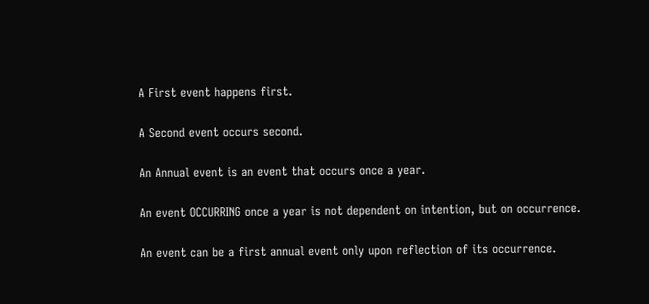A First event happens first.

A Second event occurs second.

An Annual event is an event that occurs once a year.

An event OCCURRING once a year is not dependent on intention, but on occurrence.

An event can be a first annual event only upon reflection of its occurrence.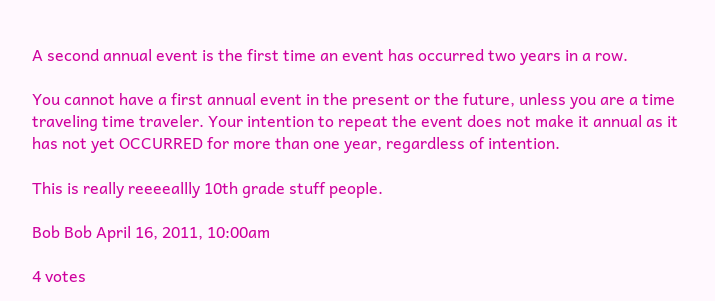A second annual event is the first time an event has occurred two years in a row.

You cannot have a first annual event in the present or the future, unless you are a time traveling time traveler. Your intention to repeat the event does not make it annual as it has not yet OCCURRED for more than one year, regardless of intention.

This is really reeeeallly 10th grade stuff people.

Bob Bob April 16, 2011, 10:00am

4 votes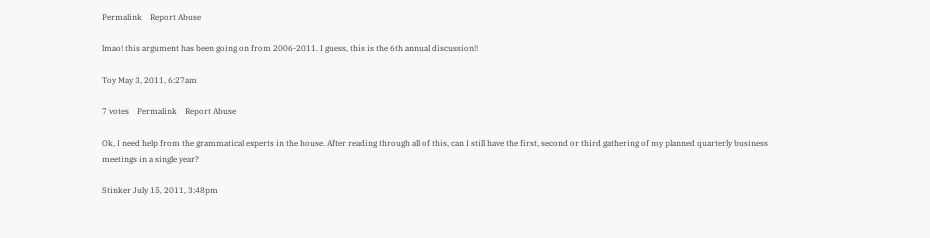Permalink    Report Abuse

lmao! this argument has been going on from 2006-2011. I guess, this is the 6th annual discussion!!

Toy May 3, 2011, 6:27am

7 votes    Permalink    Report Abuse

Ok, I need help from the grammatical experts in the house. After reading through all of this, can I still have the first, second or third gathering of my planned quarterly business meetings in a single year?

Stinker July 15, 2011, 3:48pm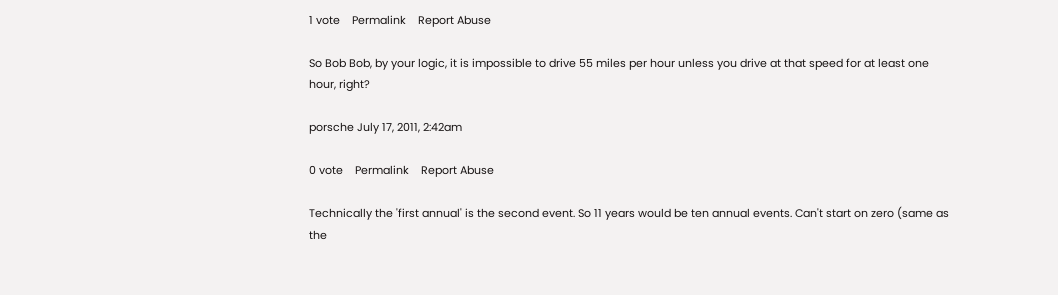1 vote    Permalink    Report Abuse

So Bob Bob, by your logic, it is impossible to drive 55 miles per hour unless you drive at that speed for at least one hour, right?

porsche July 17, 2011, 2:42am

0 vote    Permalink    Report Abuse

Technically the 'first annual' is the second event. So 11 years would be ten annual events. Can't start on zero (same as the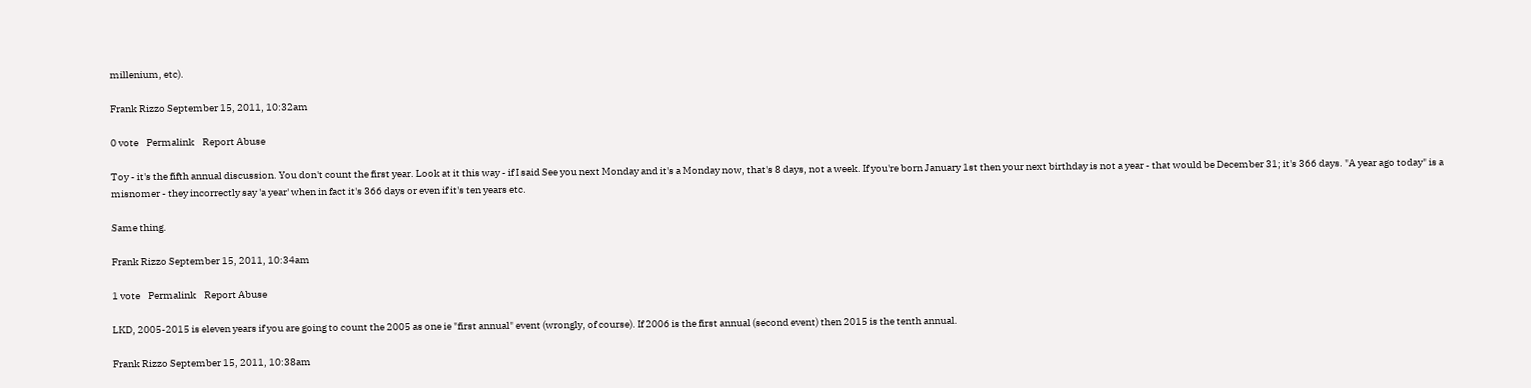millenium, etc).

Frank Rizzo September 15, 2011, 10:32am

0 vote    Permalink    Report Abuse

Toy - it's the fifth annual discussion. You don't count the first year. Look at it this way - if I said See you next Monday and it's a Monday now, that's 8 days, not a week. If you're born January 1st then your next birthday is not a year - that would be December 31; it's 366 days. "A year ago today" is a misnomer - they incorrectly say 'a year' when in fact it's 366 days or even if it's ten years etc.

Same thing.

Frank Rizzo September 15, 2011, 10:34am

1 vote    Permalink    Report Abuse

LKD, 2005-2015 is eleven years if you are going to count the 2005 as one ie "first annual" event (wrongly, of course). If 2006 is the first annual (second event) then 2015 is the tenth annual.

Frank Rizzo September 15, 2011, 10:38am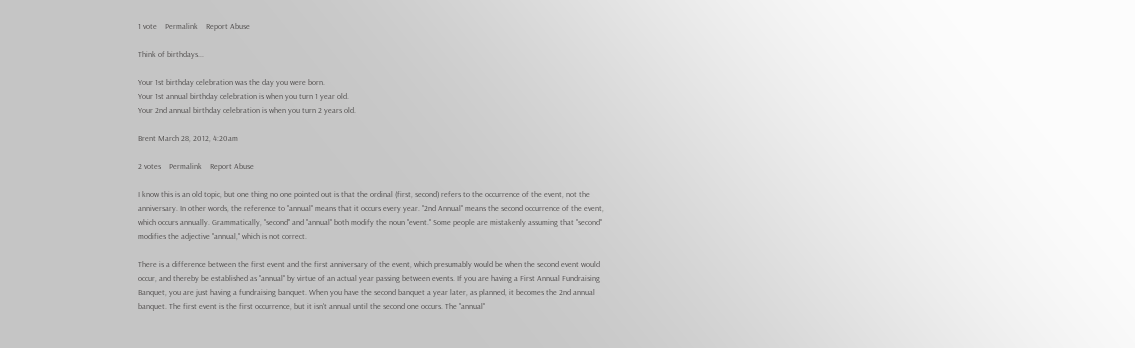1 vote    Permalink    Report Abuse

Think of birthdays...

Your 1st birthday celebration was the day you were born.
Your 1st annual birthday celebration is when you turn 1 year old.
Your 2nd annual birthday celebration is when you turn 2 years old.

Brent March 28, 2012, 4:20am

2 votes    Permalink    Report Abuse

I know this is an old topic, but one thing no one pointed out is that the ordinal (first, second) refers to the occurrence of the event, not the anniversary. In other words, the reference to "annual" means that it occurs every year. "2nd Annual" means the second occurrence of the event, which occurs annually. Grammatically, "second" and "annual" both modify the noun "event." Some people are mistakenly assuming that "second" modifies the adjective "annual," which is not correct.

There is a difference between the first event and the first anniversary of the event, which presumably would be when the second event would occur, and thereby be established as "annual" by virtue of an actual year passing between events. If you are having a First Annual Fundraising Banquet, you are just having a fundraising banquet. When you have the second banquet a year later, as planned, it becomes the 2nd annual banquet. The first event is the first occurrence, but it isn't annual until the second one occurs. The "annual"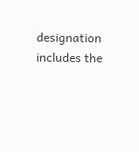designation includes the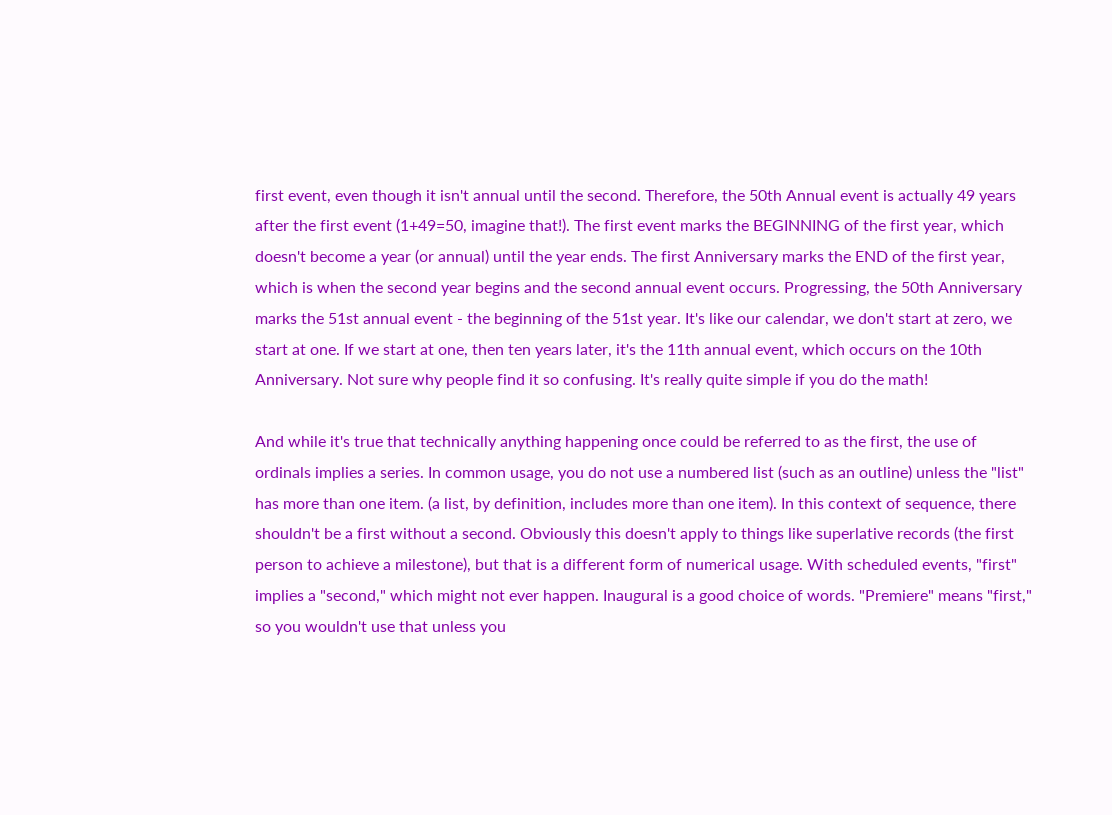first event, even though it isn't annual until the second. Therefore, the 50th Annual event is actually 49 years after the first event (1+49=50, imagine that!). The first event marks the BEGINNING of the first year, which doesn't become a year (or annual) until the year ends. The first Anniversary marks the END of the first year, which is when the second year begins and the second annual event occurs. Progressing, the 50th Anniversary marks the 51st annual event - the beginning of the 51st year. It's like our calendar, we don't start at zero, we start at one. If we start at one, then ten years later, it's the 11th annual event, which occurs on the 10th Anniversary. Not sure why people find it so confusing. It's really quite simple if you do the math!

And while it's true that technically anything happening once could be referred to as the first, the use of ordinals implies a series. In common usage, you do not use a numbered list (such as an outline) unless the "list" has more than one item. (a list, by definition, includes more than one item). In this context of sequence, there shouldn't be a first without a second. Obviously this doesn't apply to things like superlative records (the first person to achieve a milestone), but that is a different form of numerical usage. With scheduled events, "first" implies a "second," which might not ever happen. Inaugural is a good choice of words. "Premiere" means "first," so you wouldn't use that unless you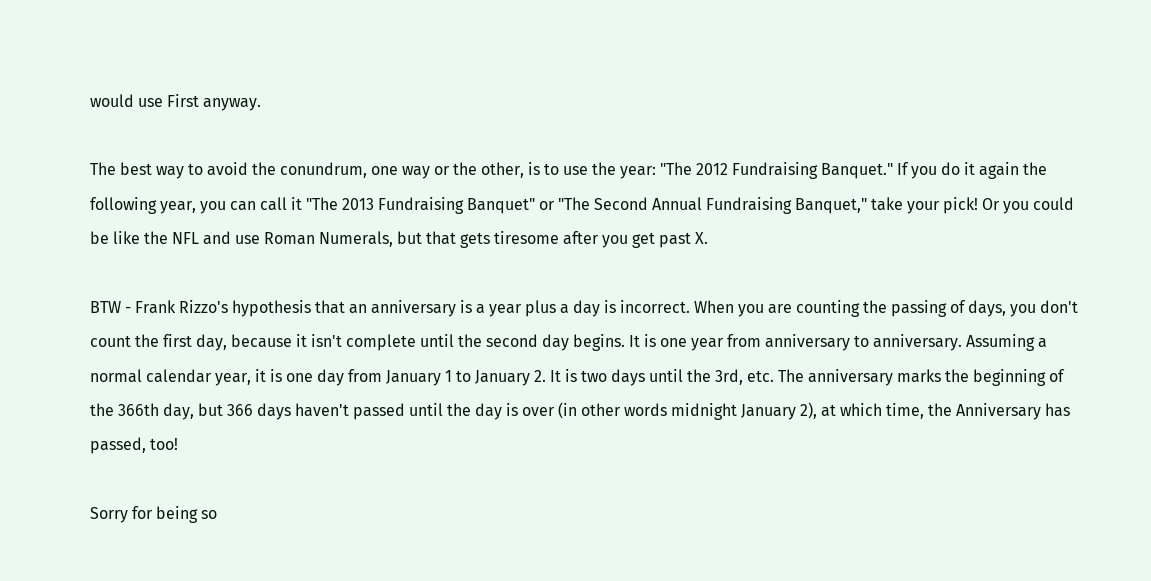would use First anyway.

The best way to avoid the conundrum, one way or the other, is to use the year: "The 2012 Fundraising Banquet." If you do it again the following year, you can call it "The 2013 Fundraising Banquet" or "The Second Annual Fundraising Banquet," take your pick! Or you could be like the NFL and use Roman Numerals, but that gets tiresome after you get past X.

BTW - Frank Rizzo's hypothesis that an anniversary is a year plus a day is incorrect. When you are counting the passing of days, you don't count the first day, because it isn't complete until the second day begins. It is one year from anniversary to anniversary. Assuming a normal calendar year, it is one day from January 1 to January 2. It is two days until the 3rd, etc. The anniversary marks the beginning of the 366th day, but 366 days haven't passed until the day is over (in other words midnight January 2), at which time, the Anniversary has passed, too!

Sorry for being so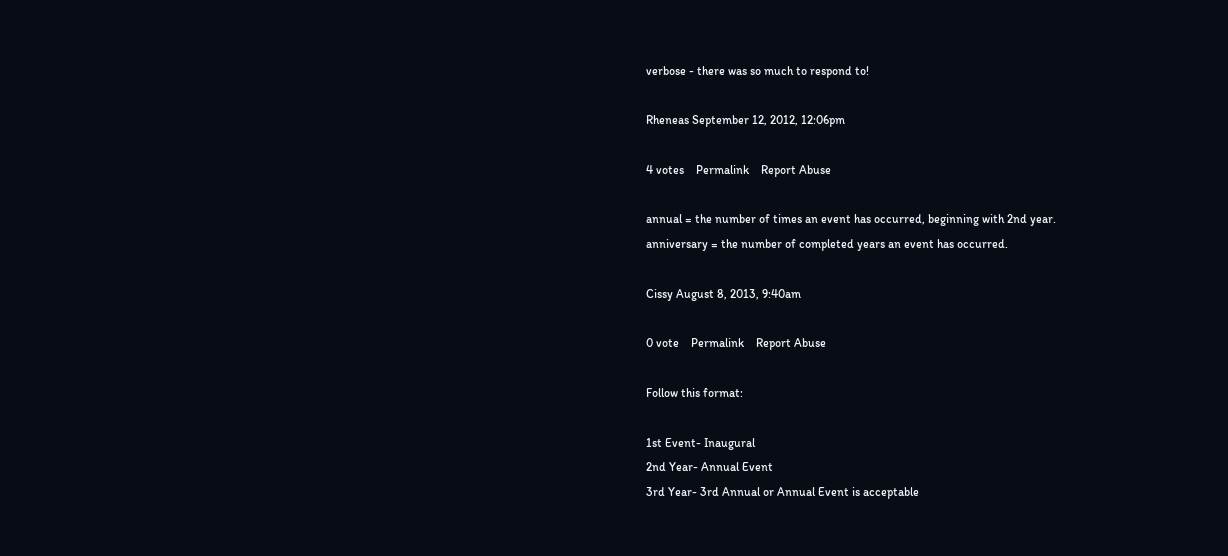verbose - there was so much to respond to!

Rheneas September 12, 2012, 12:06pm

4 votes    Permalink    Report Abuse

annual = the number of times an event has occurred, beginning with 2nd year.
anniversary = the number of completed years an event has occurred.

Cissy August 8, 2013, 9:40am

0 vote    Permalink    Report Abuse

Follow this format:

1st Event- Inaugural
2nd Year- Annual Event
3rd Year- 3rd Annual or Annual Event is acceptable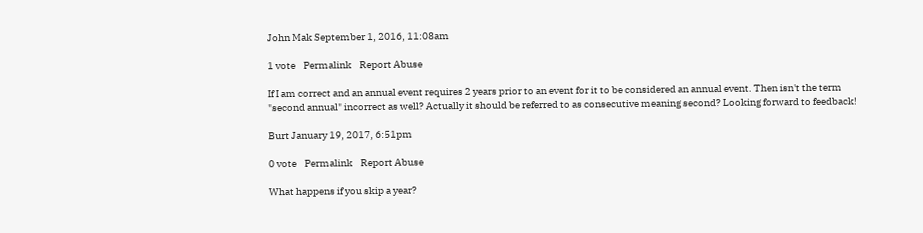John Mak September 1, 2016, 11:08am

1 vote    Permalink    Report Abuse

If I am correct and an annual event requires 2 years prior to an event for it to be considered an annual event. Then isn't the term "second annual" incorrect as well? Actually it should be referred to as consecutive meaning second? Looking forward to feedback!

Burt January 19, 2017, 6:51pm

0 vote    Permalink    Report Abuse

What happens if you skip a year?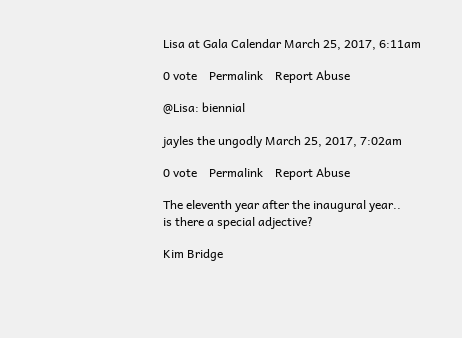Lisa at Gala Calendar March 25, 2017, 6:11am

0 vote    Permalink    Report Abuse

@Lisa: biennial

jayles the ungodly March 25, 2017, 7:02am

0 vote    Permalink    Report Abuse

The eleventh year after the inaugural year..
is there a special adjective?

Kim Bridge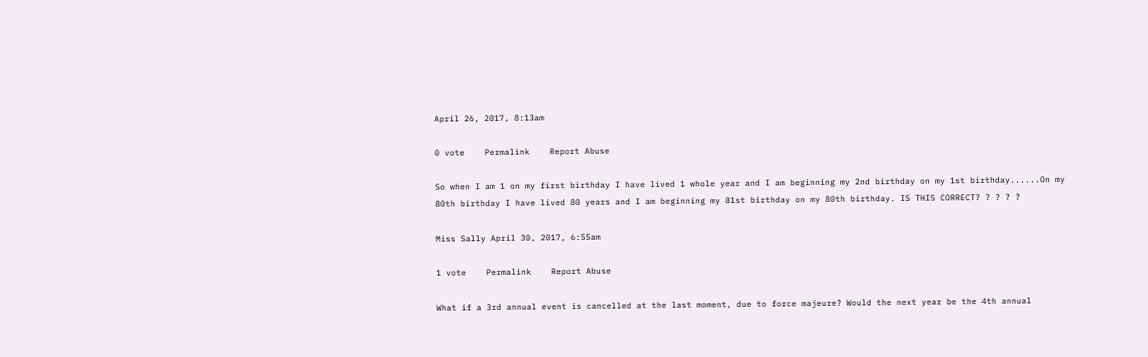April 26, 2017, 8:13am

0 vote    Permalink    Report Abuse

So when I am 1 on my first birthday I have lived 1 whole year and I am beginning my 2nd birthday on my 1st birthday......On my 80th birthday I have lived 80 years and I am beginning my 81st birthday on my 80th birthday. IS THIS CORRECT? ? ? ? ?

Miss Sally April 30, 2017, 6:55am

1 vote    Permalink    Report Abuse

What if a 3rd annual event is cancelled at the last moment, due to force majeure? Would the next year be the 4th annual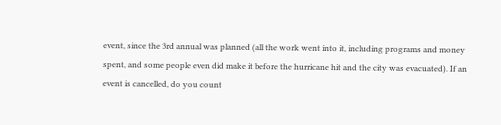event, since the 3rd annual was planned (all the work went into it, including programs and money spent, and some people even did make it before the hurricane hit and the city was evacuated). If an event is cancelled, do you count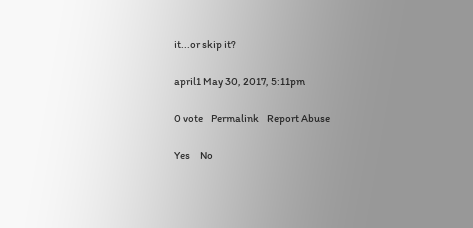it...or skip it?

april1 May 30, 2017, 5:11pm

0 vote    Permalink    Report Abuse

Yes     No